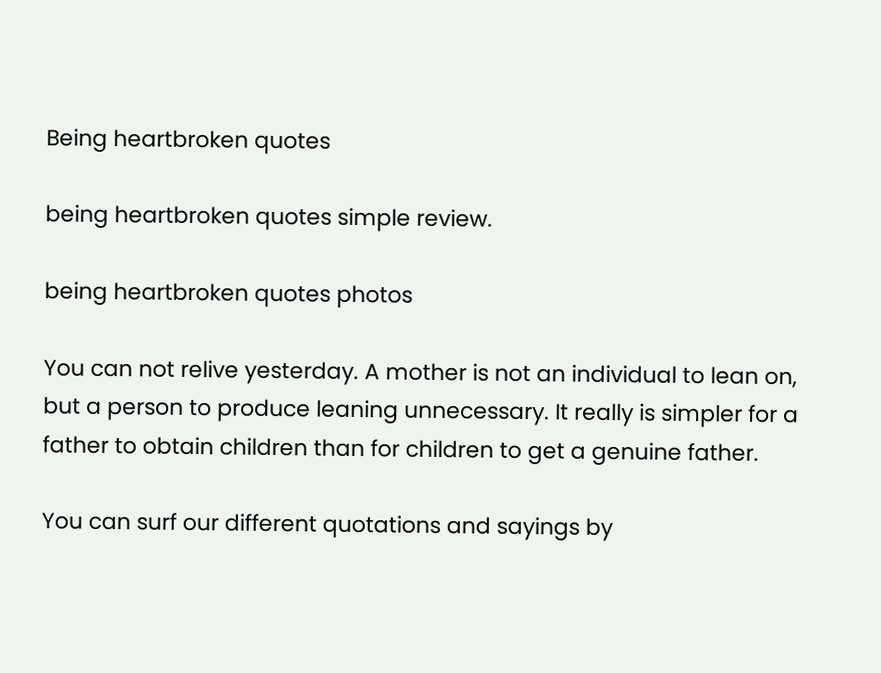Being heartbroken quotes

being heartbroken quotes simple review.

being heartbroken quotes photos

You can not relive yesterday. A mother is not an individual to lean on, but a person to produce leaning unnecessary. It really is simpler for a father to obtain children than for children to get a genuine father.

You can surf our different quotations and sayings by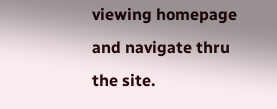viewing homepage and navigate thru the site.